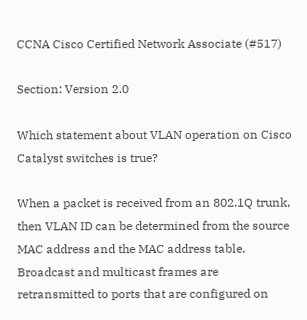CCNA Cisco Certified Network Associate (#517)

Section: Version 2.0

Which statement about VLAN operation on Cisco Catalyst switches is true?

When a packet is received from an 802.1Q trunk, then VLAN ID can be determined from the source MAC address and the MAC address table.
Broadcast and multicast frames are retransmitted to ports that are configured on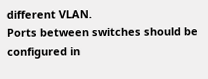different VLAN.
Ports between switches should be configured in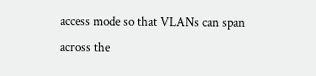access mode so that VLANs can span across the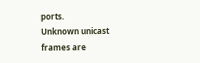ports.
Unknown unicast frames are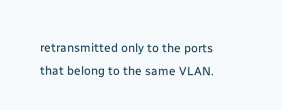retransmitted only to the ports that belong to the same VLAN.